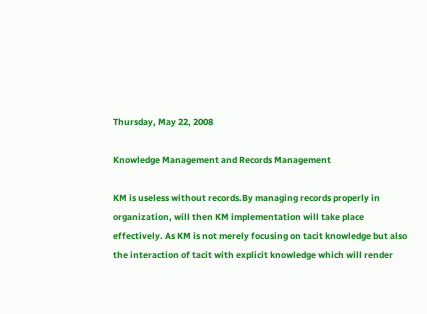Thursday, May 22, 2008

Knowledge Management and Records Management

KM is useless without records.By managing records properly in organization, will then KM implementation will take place effectively. As KM is not merely focusing on tacit knowledge but also the interaction of tacit with explicit knowledge which will render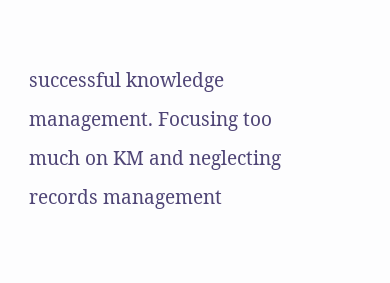successful knowledge management. Focusing too much on KM and neglecting records management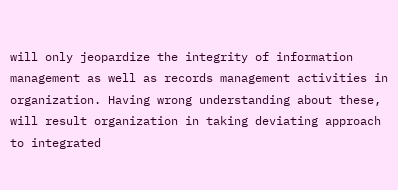will only jeopardize the integrity of information management as well as records management activities in organization. Having wrong understanding about these, will result organization in taking deviating approach to integrated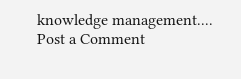knowledge management....
Post a Comment